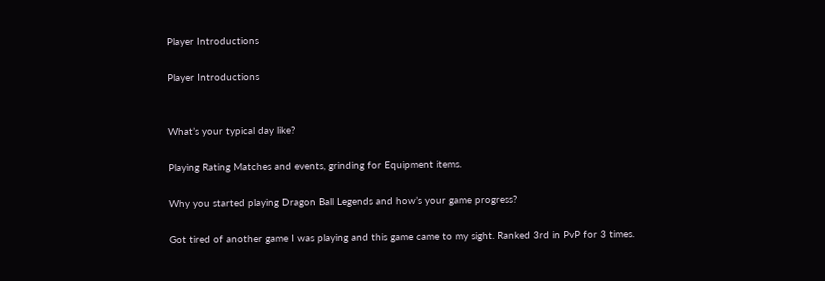Player Introductions

Player Introductions


What’s your typical day like?

Playing Rating Matches and events, grinding for Equipment items.

Why you started playing Dragon Ball Legends and how’s your game progress?

Got tired of another game I was playing and this game came to my sight. Ranked 3rd in PvP for 3 times.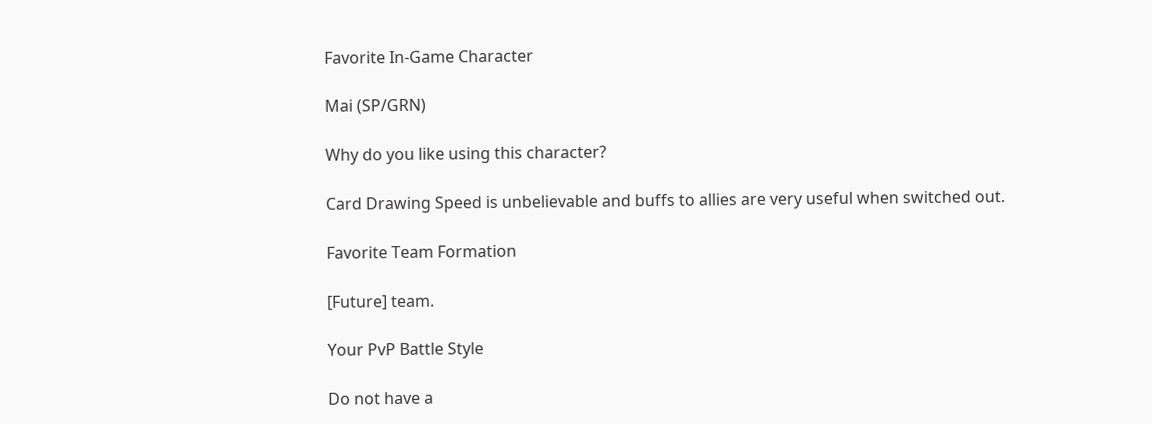Favorite In-Game Character

Mai (SP/GRN)

Why do you like using this character?

Card Drawing Speed is unbelievable and buffs to allies are very useful when switched out.

Favorite Team Formation

[Future] team.

Your PvP Battle Style

Do not have a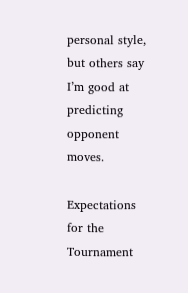personal style, but others say I’m good at predicting opponent moves.

Expectations for the Tournament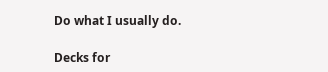Do what I usually do.

Decks for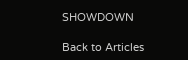SHOWDOWN

Back to Articles